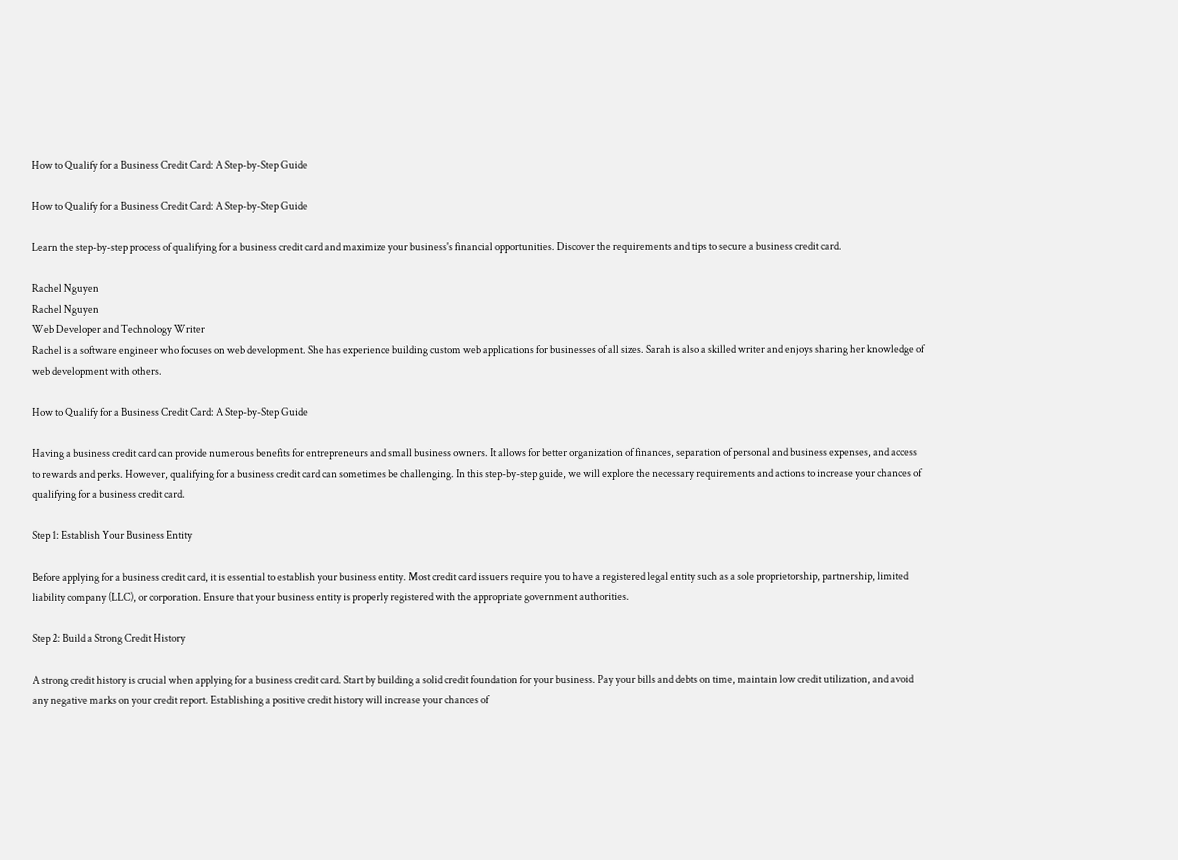How to Qualify for a Business Credit Card: A Step-by-Step Guide

How to Qualify for a Business Credit Card: A Step-by-Step Guide

Learn the step-by-step process of qualifying for a business credit card and maximize your business's financial opportunities. Discover the requirements and tips to secure a business credit card.

Rachel Nguyen
Rachel Nguyen
Web Developer and Technology Writer
Rachel is a software engineer who focuses on web development. She has experience building custom web applications for businesses of all sizes. Sarah is also a skilled writer and enjoys sharing her knowledge of web development with others.

How to Qualify for a Business Credit Card: A Step-by-Step Guide

Having a business credit card can provide numerous benefits for entrepreneurs and small business owners. It allows for better organization of finances, separation of personal and business expenses, and access to rewards and perks. However, qualifying for a business credit card can sometimes be challenging. In this step-by-step guide, we will explore the necessary requirements and actions to increase your chances of qualifying for a business credit card.

Step 1: Establish Your Business Entity

Before applying for a business credit card, it is essential to establish your business entity. Most credit card issuers require you to have a registered legal entity such as a sole proprietorship, partnership, limited liability company (LLC), or corporation. Ensure that your business entity is properly registered with the appropriate government authorities.

Step 2: Build a Strong Credit History

A strong credit history is crucial when applying for a business credit card. Start by building a solid credit foundation for your business. Pay your bills and debts on time, maintain low credit utilization, and avoid any negative marks on your credit report. Establishing a positive credit history will increase your chances of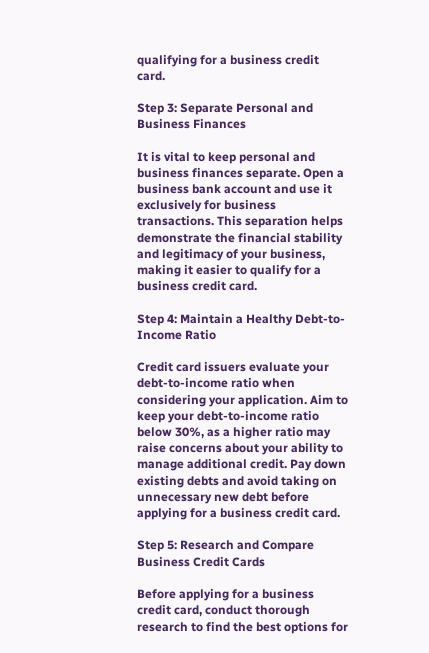qualifying for a business credit card.

Step 3: Separate Personal and Business Finances

It is vital to keep personal and business finances separate. Open a business bank account and use it exclusively for business transactions. This separation helps demonstrate the financial stability and legitimacy of your business, making it easier to qualify for a business credit card.

Step 4: Maintain a Healthy Debt-to-Income Ratio

Credit card issuers evaluate your debt-to-income ratio when considering your application. Aim to keep your debt-to-income ratio below 30%, as a higher ratio may raise concerns about your ability to manage additional credit. Pay down existing debts and avoid taking on unnecessary new debt before applying for a business credit card.

Step 5: Research and Compare Business Credit Cards

Before applying for a business credit card, conduct thorough research to find the best options for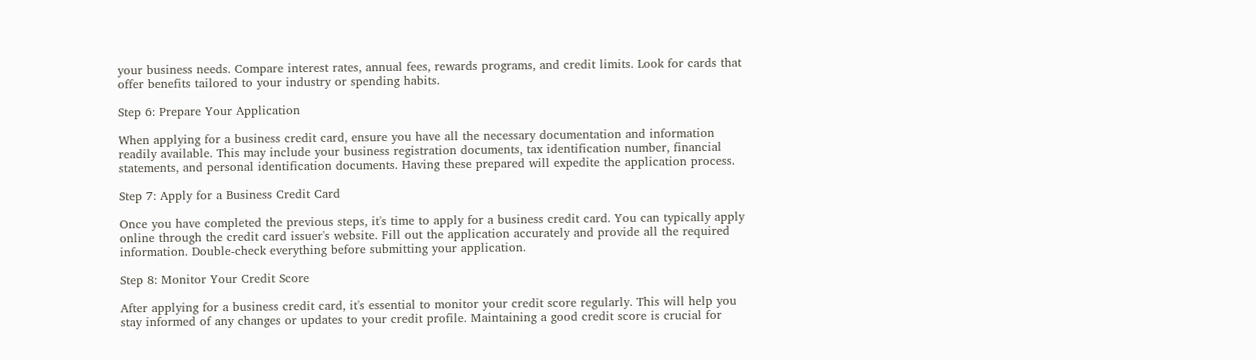your business needs. Compare interest rates, annual fees, rewards programs, and credit limits. Look for cards that offer benefits tailored to your industry or spending habits.

Step 6: Prepare Your Application

When applying for a business credit card, ensure you have all the necessary documentation and information readily available. This may include your business registration documents, tax identification number, financial statements, and personal identification documents. Having these prepared will expedite the application process.

Step 7: Apply for a Business Credit Card

Once you have completed the previous steps, it's time to apply for a business credit card. You can typically apply online through the credit card issuer's website. Fill out the application accurately and provide all the required information. Double-check everything before submitting your application.

Step 8: Monitor Your Credit Score

After applying for a business credit card, it's essential to monitor your credit score regularly. This will help you stay informed of any changes or updates to your credit profile. Maintaining a good credit score is crucial for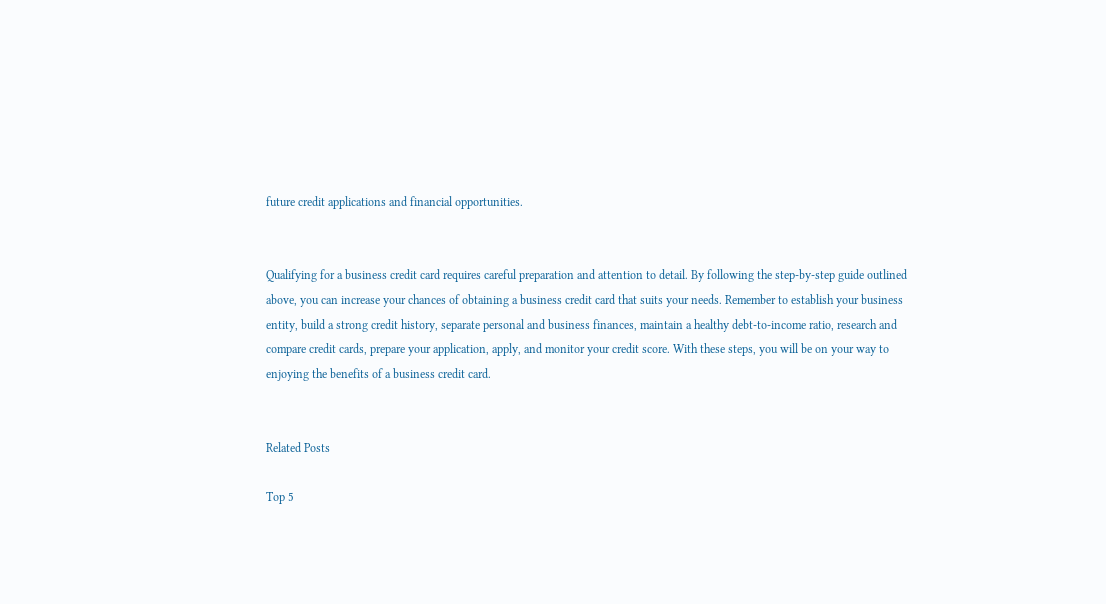future credit applications and financial opportunities.


Qualifying for a business credit card requires careful preparation and attention to detail. By following the step-by-step guide outlined above, you can increase your chances of obtaining a business credit card that suits your needs. Remember to establish your business entity, build a strong credit history, separate personal and business finances, maintain a healthy debt-to-income ratio, research and compare credit cards, prepare your application, apply, and monitor your credit score. With these steps, you will be on your way to enjoying the benefits of a business credit card.


Related Posts

Top 5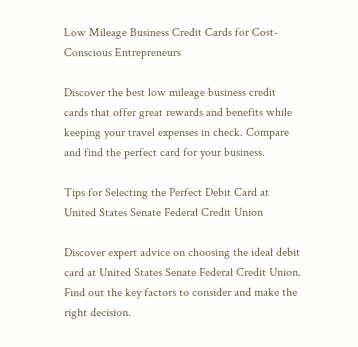Low Mileage Business Credit Cards for Cost-Conscious Entrepreneurs

Discover the best low mileage business credit cards that offer great rewards and benefits while keeping your travel expenses in check. Compare and find the perfect card for your business.

Tips for Selecting the Perfect Debit Card at United States Senate Federal Credit Union

Discover expert advice on choosing the ideal debit card at United States Senate Federal Credit Union. Find out the key factors to consider and make the right decision.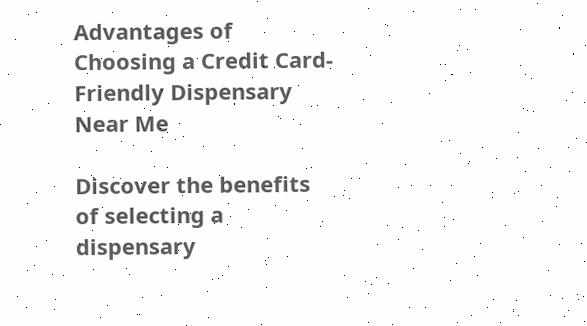Advantages of Choosing a Credit Card-Friendly Dispensary Near Me

Discover the benefits of selecting a dispensary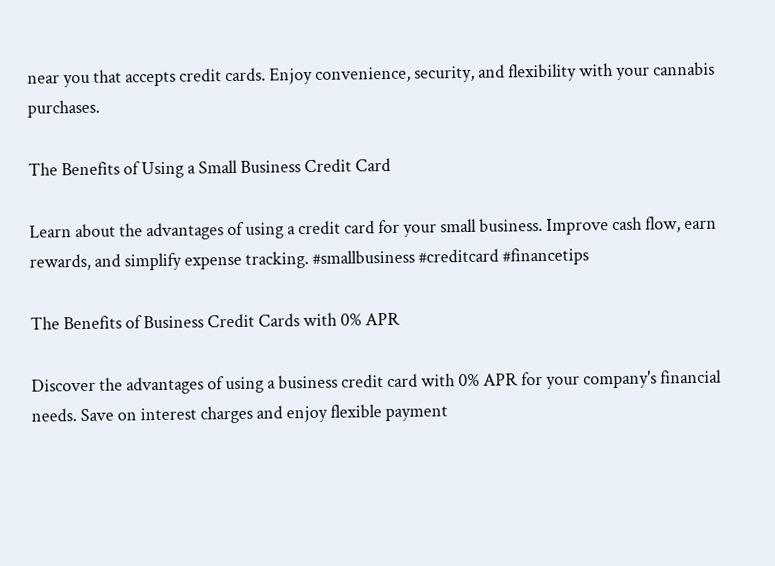near you that accepts credit cards. Enjoy convenience, security, and flexibility with your cannabis purchases.

The Benefits of Using a Small Business Credit Card

Learn about the advantages of using a credit card for your small business. Improve cash flow, earn rewards, and simplify expense tracking. #smallbusiness #creditcard #financetips

The Benefits of Business Credit Cards with 0% APR

Discover the advantages of using a business credit card with 0% APR for your company's financial needs. Save on interest charges and enjoy flexible payment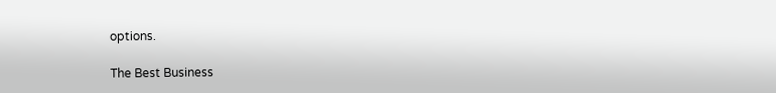options.

The Best Business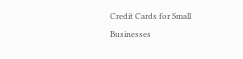Credit Cards for Small Businesses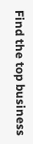Find the top business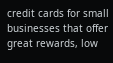credit cards for small businesses that offer great rewards, low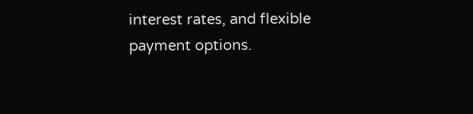interest rates, and flexible payment options.